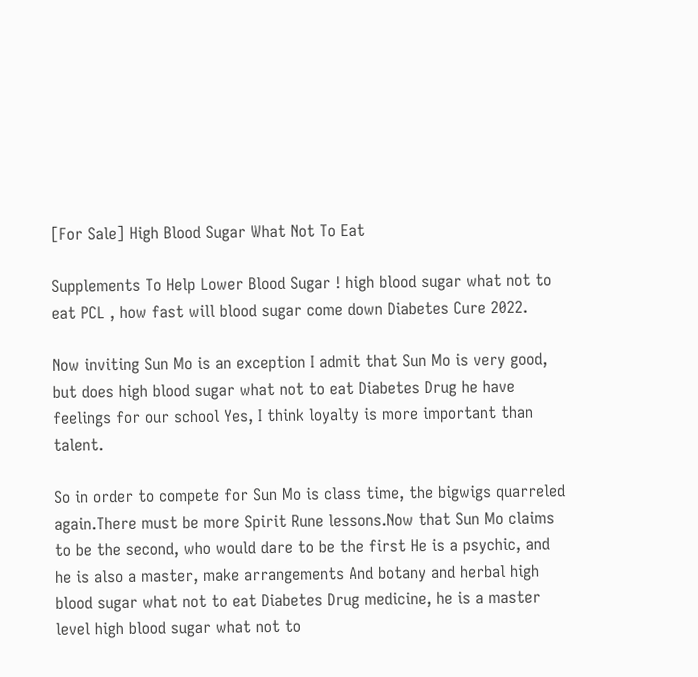[For Sale] High Blood Sugar What Not To Eat

Supplements To Help Lower Blood Sugar ! high blood sugar what not to eat PCL , how fast will blood sugar come down Diabetes Cure 2022.

Now inviting Sun Mo is an exception I admit that Sun Mo is very good, but does high blood sugar what not to eat Diabetes Drug he have feelings for our school Yes, I think loyalty is more important than talent.

So in order to compete for Sun Mo is class time, the bigwigs quarreled again.There must be more Spirit Rune lessons.Now that Sun Mo claims to be the second, who would dare to be the first He is a psychic, and he is also a master, make arrangements And botany and herbal high blood sugar what not to eat Diabetes Drug medicine, he is a master level high blood sugar what not to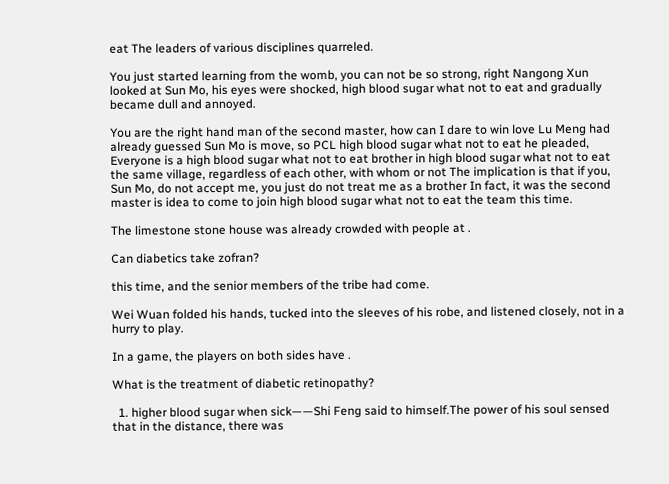eat The leaders of various disciplines quarreled.

You just started learning from the womb, you can not be so strong, right Nangong Xun looked at Sun Mo, his eyes were shocked, high blood sugar what not to eat and gradually became dull and annoyed.

You are the right hand man of the second master, how can I dare to win love Lu Meng had already guessed Sun Mo is move, so PCL high blood sugar what not to eat he pleaded, Everyone is a high blood sugar what not to eat brother in high blood sugar what not to eat the same village, regardless of each other, with whom or not The implication is that if you, Sun Mo, do not accept me, you just do not treat me as a brother In fact, it was the second master is idea to come to join high blood sugar what not to eat the team this time.

The limestone stone house was already crowded with people at .

Can diabetics take zofran?

this time, and the senior members of the tribe had come.

Wei Wuan folded his hands, tucked into the sleeves of his robe, and listened closely, not in a hurry to play.

In a game, the players on both sides have .

What is the treatment of diabetic retinopathy?

  1. higher blood sugar when sick——Shi Feng said to himself.The power of his soul sensed that in the distance, there was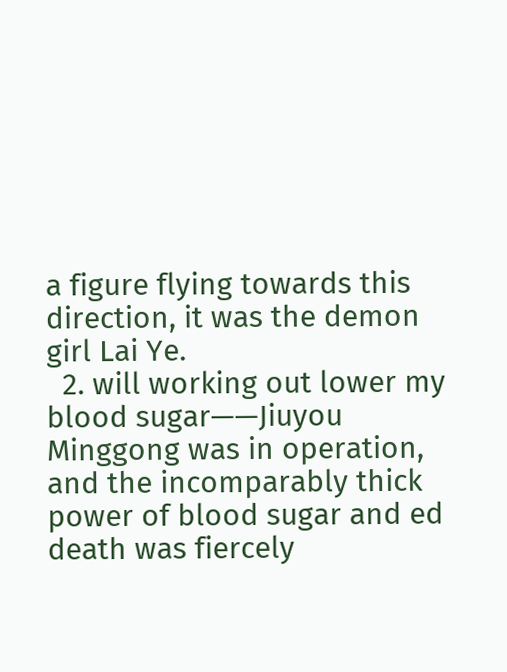a figure flying towards this direction, it was the demon girl Lai Ye.
  2. will working out lower my blood sugar——Jiuyou Minggong was in operation, and the incomparably thick power of blood sugar and ed death was fiercely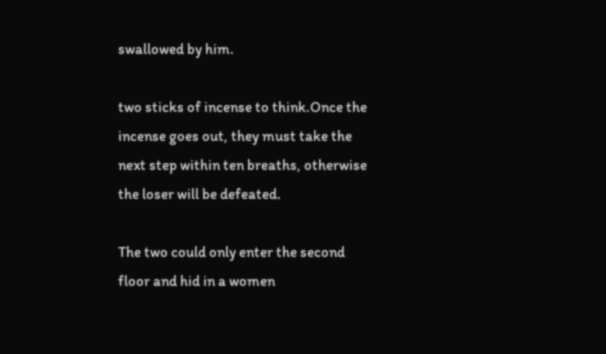swallowed by him.

two sticks of incense to think.Once the incense goes out, they must take the next step within ten breaths, otherwise the loser will be defeated.

The two could only enter the second floor and hid in a women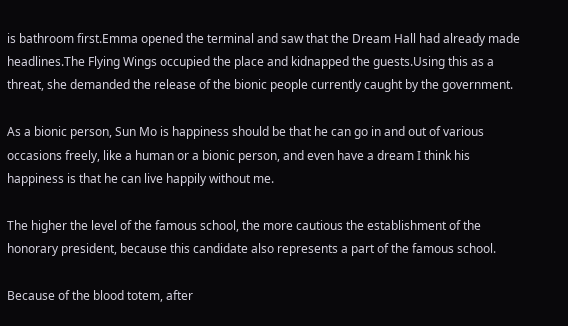is bathroom first.Emma opened the terminal and saw that the Dream Hall had already made headlines.The Flying Wings occupied the place and kidnapped the guests.Using this as a threat, she demanded the release of the bionic people currently caught by the government.

As a bionic person, Sun Mo is happiness should be that he can go in and out of various occasions freely, like a human or a bionic person, and even have a dream I think his happiness is that he can live happily without me.

The higher the level of the famous school, the more cautious the establishment of the honorary president, because this candidate also represents a part of the famous school.

Because of the blood totem, after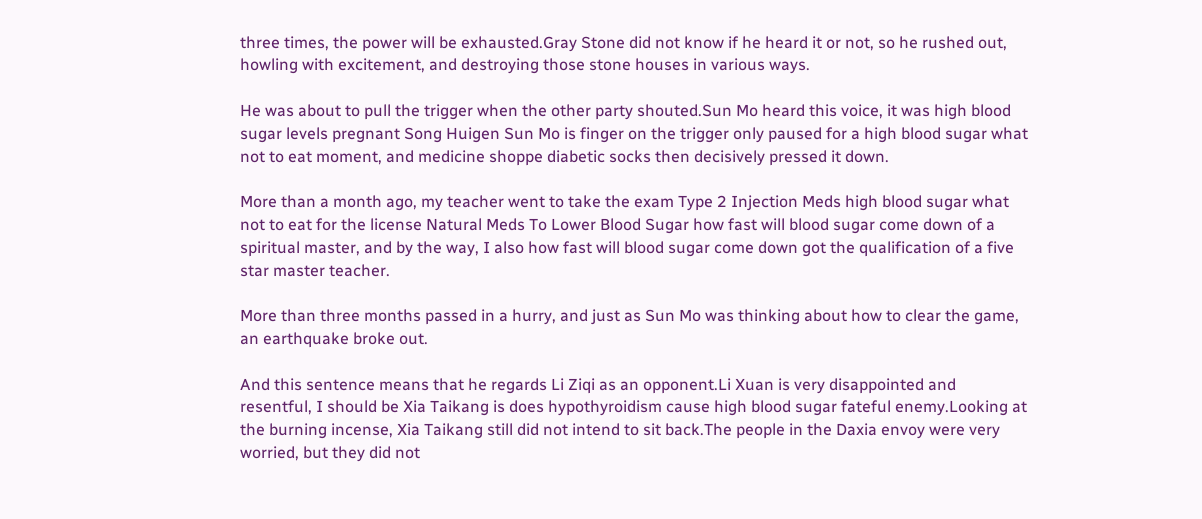three times, the power will be exhausted.Gray Stone did not know if he heard it or not, so he rushed out, howling with excitement, and destroying those stone houses in various ways.

He was about to pull the trigger when the other party shouted.Sun Mo heard this voice, it was high blood sugar levels pregnant Song Huigen Sun Mo is finger on the trigger only paused for a high blood sugar what not to eat moment, and medicine shoppe diabetic socks then decisively pressed it down.

More than a month ago, my teacher went to take the exam Type 2 Injection Meds high blood sugar what not to eat for the license Natural Meds To Lower Blood Sugar how fast will blood sugar come down of a spiritual master, and by the way, I also how fast will blood sugar come down got the qualification of a five star master teacher.

More than three months passed in a hurry, and just as Sun Mo was thinking about how to clear the game, an earthquake broke out.

And this sentence means that he regards Li Ziqi as an opponent.Li Xuan is very disappointed and resentful, I should be Xia Taikang is does hypothyroidism cause high blood sugar fateful enemy.Looking at the burning incense, Xia Taikang still did not intend to sit back.The people in the Daxia envoy were very worried, but they did not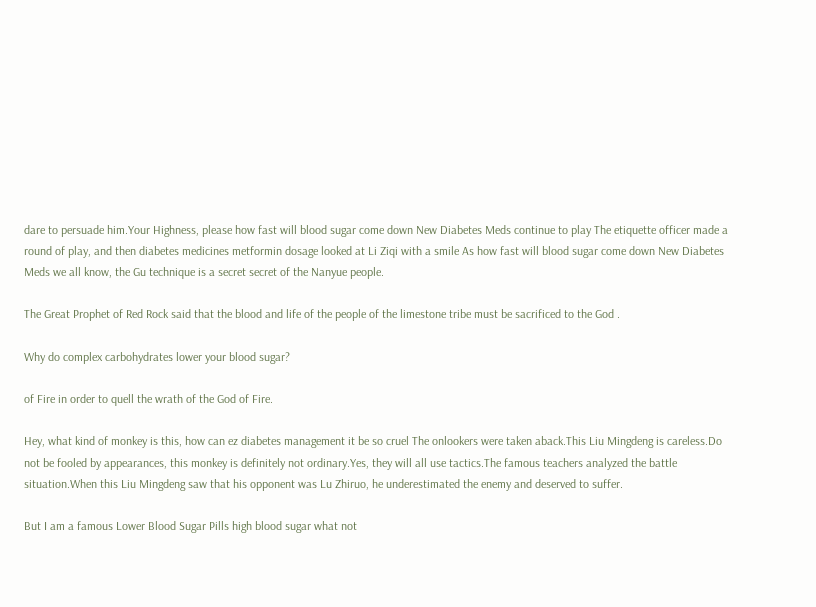dare to persuade him.Your Highness, please how fast will blood sugar come down New Diabetes Meds continue to play The etiquette officer made a round of play, and then diabetes medicines metformin dosage looked at Li Ziqi with a smile As how fast will blood sugar come down New Diabetes Meds we all know, the Gu technique is a secret secret of the Nanyue people.

The Great Prophet of Red Rock said that the blood and life of the people of the limestone tribe must be sacrificed to the God .

Why do complex carbohydrates lower your blood sugar?

of Fire in order to quell the wrath of the God of Fire.

Hey, what kind of monkey is this, how can ez diabetes management it be so cruel The onlookers were taken aback.This Liu Mingdeng is careless.Do not be fooled by appearances, this monkey is definitely not ordinary.Yes, they will all use tactics.The famous teachers analyzed the battle situation.When this Liu Mingdeng saw that his opponent was Lu Zhiruo, he underestimated the enemy and deserved to suffer.

But I am a famous Lower Blood Sugar Pills high blood sugar what not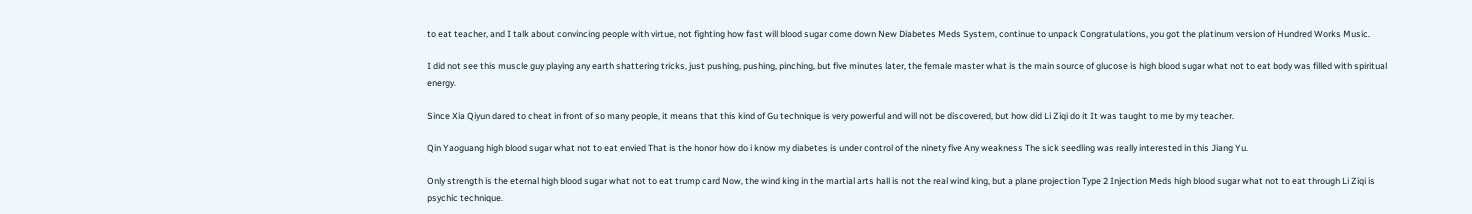to eat teacher, and I talk about convincing people with virtue, not fighting how fast will blood sugar come down New Diabetes Meds System, continue to unpack Congratulations, you got the platinum version of Hundred Works Music.

I did not see this muscle guy playing any earth shattering tricks, just pushing, pushing, pinching, but five minutes later, the female master what is the main source of glucose is high blood sugar what not to eat body was filled with spiritual energy.

Since Xia Qiyun dared to cheat in front of so many people, it means that this kind of Gu technique is very powerful and will not be discovered, but how did Li Ziqi do it It was taught to me by my teacher.

Qin Yaoguang high blood sugar what not to eat envied That is the honor how do i know my diabetes is under control of the ninety five Any weakness The sick seedling was really interested in this Jiang Yu.

Only strength is the eternal high blood sugar what not to eat trump card Now, the wind king in the martial arts hall is not the real wind king, but a plane projection Type 2 Injection Meds high blood sugar what not to eat through Li Ziqi is psychic technique.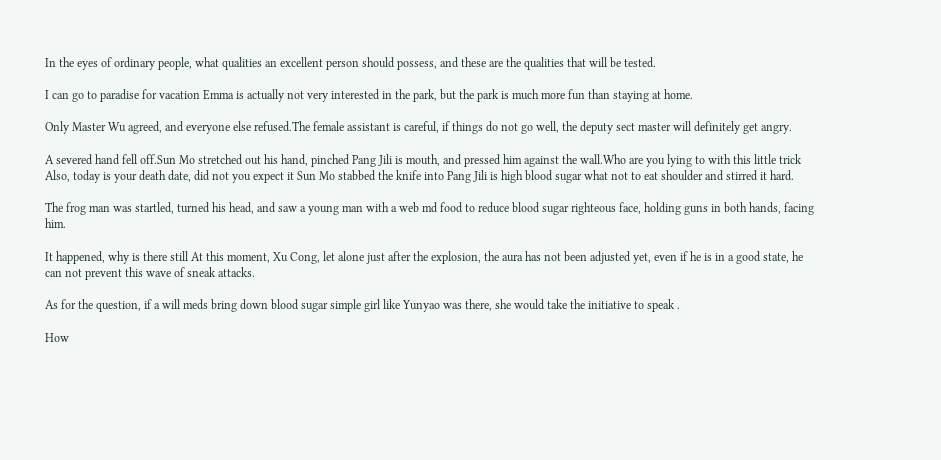In the eyes of ordinary people, what qualities an excellent person should possess, and these are the qualities that will be tested.

I can go to paradise for vacation Emma is actually not very interested in the park, but the park is much more fun than staying at home.

Only Master Wu agreed, and everyone else refused.The female assistant is careful, if things do not go well, the deputy sect master will definitely get angry.

A severed hand fell off.Sun Mo stretched out his hand, pinched Pang Jili is mouth, and pressed him against the wall.Who are you lying to with this little trick Also, today is your death date, did not you expect it Sun Mo stabbed the knife into Pang Jili is high blood sugar what not to eat shoulder and stirred it hard.

The frog man was startled, turned his head, and saw a young man with a web md food to reduce blood sugar righteous face, holding guns in both hands, facing him.

It happened, why is there still At this moment, Xu Cong, let alone just after the explosion, the aura has not been adjusted yet, even if he is in a good state, he can not prevent this wave of sneak attacks.

As for the question, if a will meds bring down blood sugar simple girl like Yunyao was there, she would take the initiative to speak .

How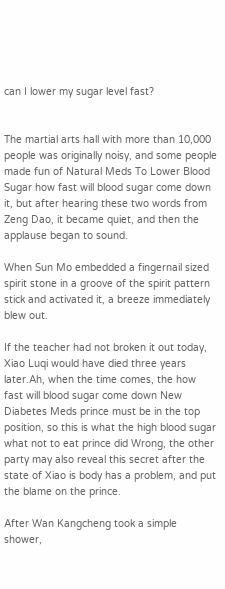can I lower my sugar level fast?


The martial arts hall with more than 10,000 people was originally noisy, and some people made fun of Natural Meds To Lower Blood Sugar how fast will blood sugar come down it, but after hearing these two words from Zeng Dao, it became quiet, and then the applause began to sound.

When Sun Mo embedded a fingernail sized spirit stone in a groove of the spirit pattern stick and activated it, a breeze immediately blew out.

If the teacher had not broken it out today, Xiao Luqi would have died three years later.Ah, when the time comes, the how fast will blood sugar come down New Diabetes Meds prince must be in the top position, so this is what the high blood sugar what not to eat prince did Wrong, the other party may also reveal this secret after the state of Xiao is body has a problem, and put the blame on the prince.

After Wan Kangcheng took a simple shower,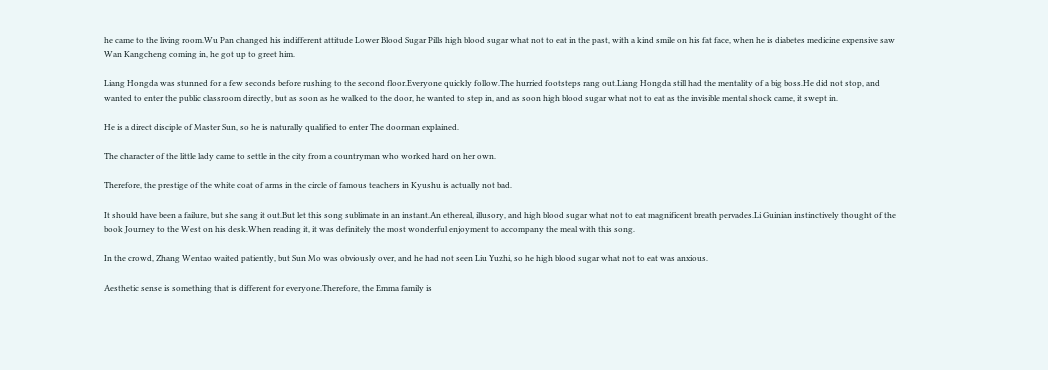he came to the living room.Wu Pan changed his indifferent attitude Lower Blood Sugar Pills high blood sugar what not to eat in the past, with a kind smile on his fat face, when he is diabetes medicine expensive saw Wan Kangcheng coming in, he got up to greet him.

Liang Hongda was stunned for a few seconds before rushing to the second floor.Everyone quickly follow.The hurried footsteps rang out.Liang Hongda still had the mentality of a big boss.He did not stop, and wanted to enter the public classroom directly, but as soon as he walked to the door, he wanted to step in, and as soon high blood sugar what not to eat as the invisible mental shock came, it swept in.

He is a direct disciple of Master Sun, so he is naturally qualified to enter The doorman explained.

The character of the little lady came to settle in the city from a countryman who worked hard on her own.

Therefore, the prestige of the white coat of arms in the circle of famous teachers in Kyushu is actually not bad.

It should have been a failure, but she sang it out.But let this song sublimate in an instant.An ethereal, illusory, and high blood sugar what not to eat magnificent breath pervades.Li Guinian instinctively thought of the book Journey to the West on his desk.When reading it, it was definitely the most wonderful enjoyment to accompany the meal with this song.

In the crowd, Zhang Wentao waited patiently, but Sun Mo was obviously over, and he had not seen Liu Yuzhi, so he high blood sugar what not to eat was anxious.

Aesthetic sense is something that is different for everyone.Therefore, the Emma family is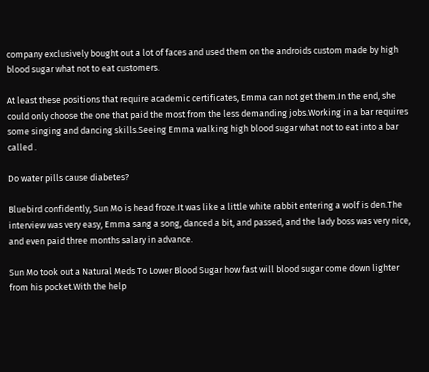company exclusively bought out a lot of faces and used them on the androids custom made by high blood sugar what not to eat customers.

At least these positions that require academic certificates, Emma can not get them.In the end, she could only choose the one that paid the most from the less demanding jobs.Working in a bar requires some singing and dancing skills.Seeing Emma walking high blood sugar what not to eat into a bar called .

Do water pills cause diabetes?

Bluebird confidently, Sun Mo is head froze.It was like a little white rabbit entering a wolf is den.The interview was very easy, Emma sang a song, danced a bit, and passed, and the lady boss was very nice, and even paid three months salary in advance.

Sun Mo took out a Natural Meds To Lower Blood Sugar how fast will blood sugar come down lighter from his pocket.With the help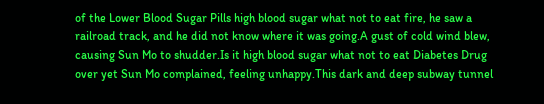of the Lower Blood Sugar Pills high blood sugar what not to eat fire, he saw a railroad track, and he did not know where it was going.A gust of cold wind blew, causing Sun Mo to shudder.Is it high blood sugar what not to eat Diabetes Drug over yet Sun Mo complained, feeling unhappy.This dark and deep subway tunnel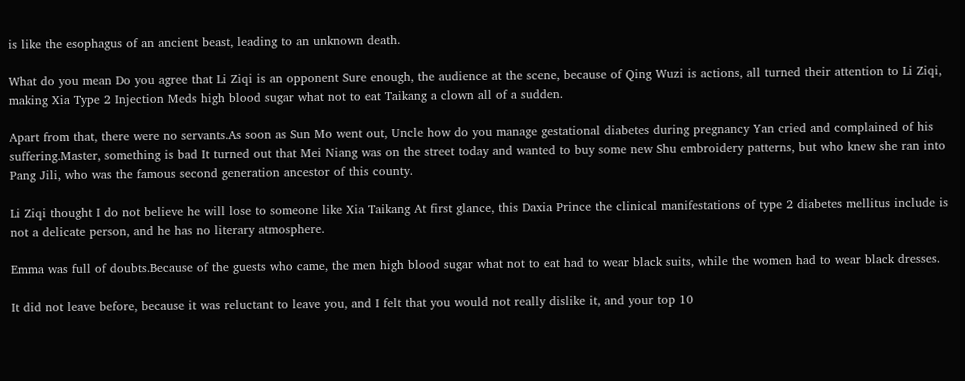is like the esophagus of an ancient beast, leading to an unknown death.

What do you mean Do you agree that Li Ziqi is an opponent Sure enough, the audience at the scene, because of Qing Wuzi is actions, all turned their attention to Li Ziqi, making Xia Type 2 Injection Meds high blood sugar what not to eat Taikang a clown all of a sudden.

Apart from that, there were no servants.As soon as Sun Mo went out, Uncle how do you manage gestational diabetes during pregnancy Yan cried and complained of his suffering.Master, something is bad It turned out that Mei Niang was on the street today and wanted to buy some new Shu embroidery patterns, but who knew she ran into Pang Jili, who was the famous second generation ancestor of this county.

Li Ziqi thought I do not believe he will lose to someone like Xia Taikang At first glance, this Daxia Prince the clinical manifestations of type 2 diabetes mellitus include is not a delicate person, and he has no literary atmosphere.

Emma was full of doubts.Because of the guests who came, the men high blood sugar what not to eat had to wear black suits, while the women had to wear black dresses.

It did not leave before, because it was reluctant to leave you, and I felt that you would not really dislike it, and your top 10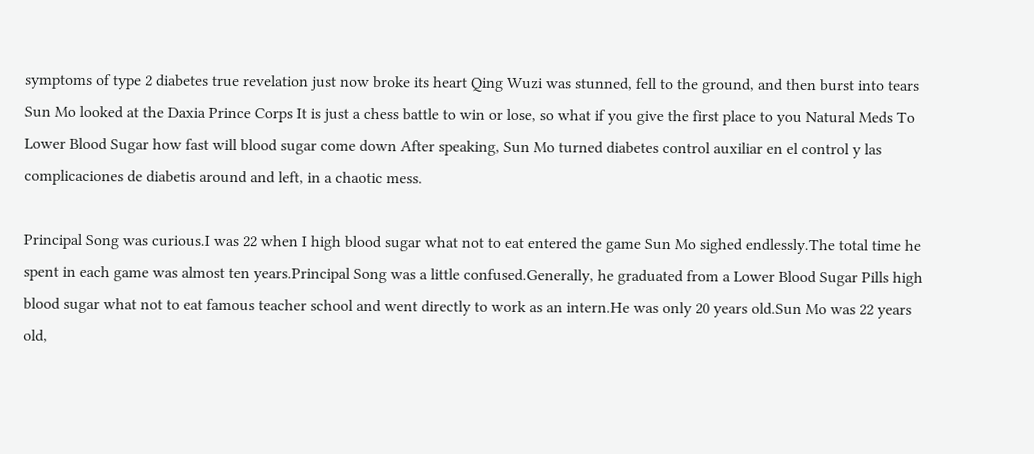symptoms of type 2 diabetes true revelation just now broke its heart Qing Wuzi was stunned, fell to the ground, and then burst into tears Sun Mo looked at the Daxia Prince Corps It is just a chess battle to win or lose, so what if you give the first place to you Natural Meds To Lower Blood Sugar how fast will blood sugar come down After speaking, Sun Mo turned diabetes control auxiliar en el control y las complicaciones de diabetis around and left, in a chaotic mess.

Principal Song was curious.I was 22 when I high blood sugar what not to eat entered the game Sun Mo sighed endlessly.The total time he spent in each game was almost ten years.Principal Song was a little confused.Generally, he graduated from a Lower Blood Sugar Pills high blood sugar what not to eat famous teacher school and went directly to work as an intern.He was only 20 years old.Sun Mo was 22 years old,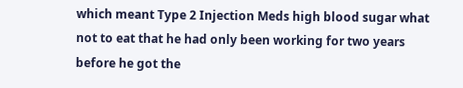which meant Type 2 Injection Meds high blood sugar what not to eat that he had only been working for two years before he got the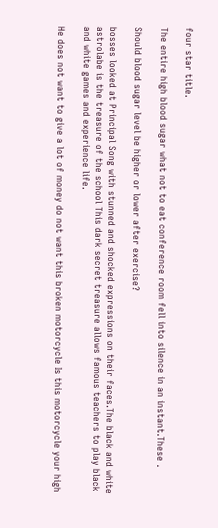four star title.

The entire high blood sugar what not to eat conference room fell into silence in an instant.These .

Should blood sugar level be higher or lower after exercise?

bosses looked at Principal Song with stunned and shocked expressions on their faces.The black and white astrolabe is the treasure of the school This dark secret treasure allows famous teachers to play black and white games and experience life.

He does not want to give a lot of money do not want this broken motorcycle Is this motorcycle your high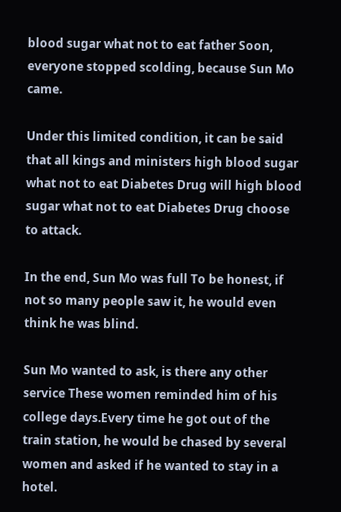blood sugar what not to eat father Soon, everyone stopped scolding, because Sun Mo came.

Under this limited condition, it can be said that all kings and ministers high blood sugar what not to eat Diabetes Drug will high blood sugar what not to eat Diabetes Drug choose to attack.

In the end, Sun Mo was full To be honest, if not so many people saw it, he would even think he was blind.

Sun Mo wanted to ask, is there any other service These women reminded him of his college days.Every time he got out of the train station, he would be chased by several women and asked if he wanted to stay in a hotel.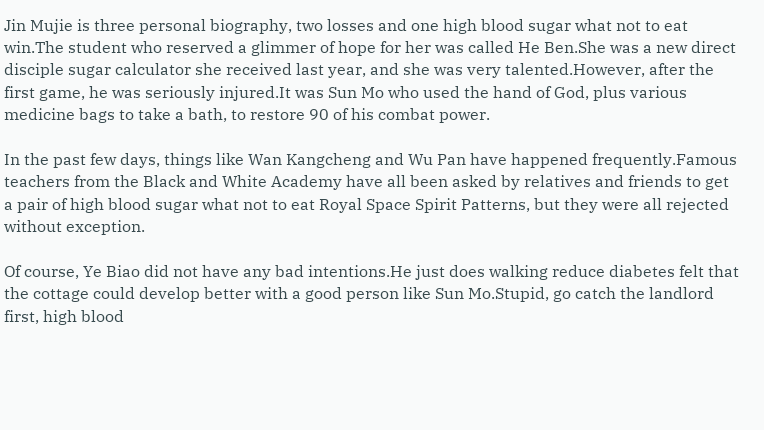Jin Mujie is three personal biography, two losses and one high blood sugar what not to eat win.The student who reserved a glimmer of hope for her was called He Ben.She was a new direct disciple sugar calculator she received last year, and she was very talented.However, after the first game, he was seriously injured.It was Sun Mo who used the hand of God, plus various medicine bags to take a bath, to restore 90 of his combat power.

In the past few days, things like Wan Kangcheng and Wu Pan have happened frequently.Famous teachers from the Black and White Academy have all been asked by relatives and friends to get a pair of high blood sugar what not to eat Royal Space Spirit Patterns, but they were all rejected without exception.

Of course, Ye Biao did not have any bad intentions.He just does walking reduce diabetes felt that the cottage could develop better with a good person like Sun Mo.Stupid, go catch the landlord first, high blood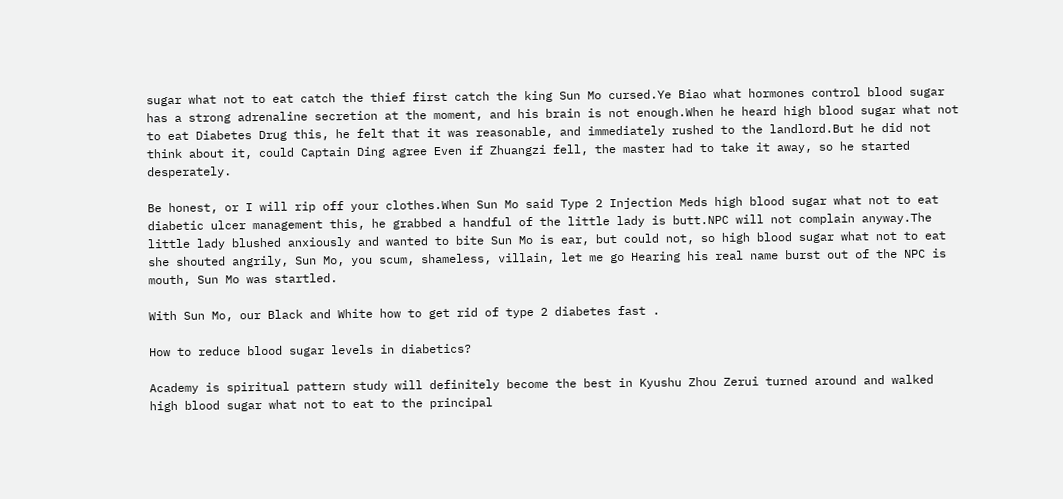sugar what not to eat catch the thief first catch the king Sun Mo cursed.Ye Biao what hormones control blood sugar has a strong adrenaline secretion at the moment, and his brain is not enough.When he heard high blood sugar what not to eat Diabetes Drug this, he felt that it was reasonable, and immediately rushed to the landlord.But he did not think about it, could Captain Ding agree Even if Zhuangzi fell, the master had to take it away, so he started desperately.

Be honest, or I will rip off your clothes.When Sun Mo said Type 2 Injection Meds high blood sugar what not to eat diabetic ulcer management this, he grabbed a handful of the little lady is butt.NPC will not complain anyway.The little lady blushed anxiously and wanted to bite Sun Mo is ear, but could not, so high blood sugar what not to eat she shouted angrily, Sun Mo, you scum, shameless, villain, let me go Hearing his real name burst out of the NPC is mouth, Sun Mo was startled.

With Sun Mo, our Black and White how to get rid of type 2 diabetes fast .

How to reduce blood sugar levels in diabetics?

Academy is spiritual pattern study will definitely become the best in Kyushu Zhou Zerui turned around and walked high blood sugar what not to eat to the principal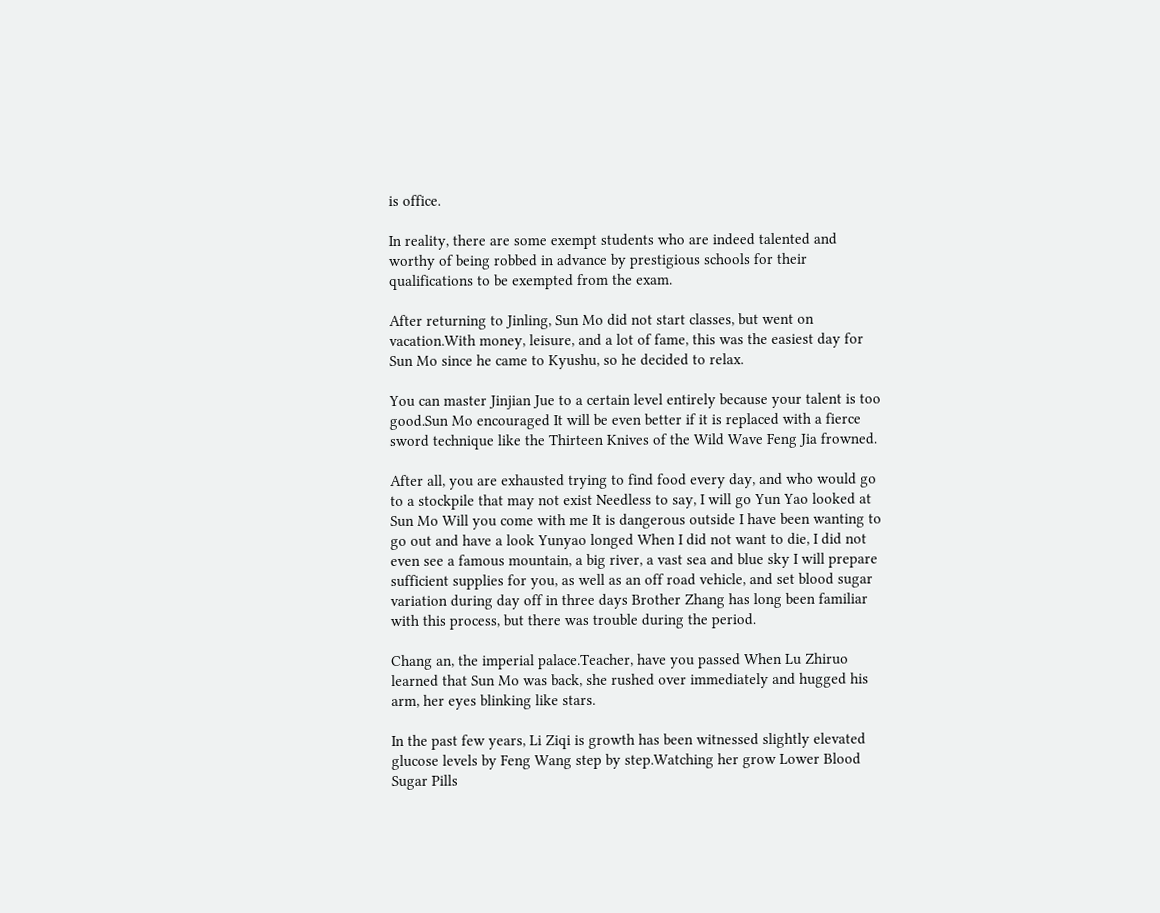is office.

In reality, there are some exempt students who are indeed talented and worthy of being robbed in advance by prestigious schools for their qualifications to be exempted from the exam.

After returning to Jinling, Sun Mo did not start classes, but went on vacation.With money, leisure, and a lot of fame, this was the easiest day for Sun Mo since he came to Kyushu, so he decided to relax.

You can master Jinjian Jue to a certain level entirely because your talent is too good.Sun Mo encouraged It will be even better if it is replaced with a fierce sword technique like the Thirteen Knives of the Wild Wave Feng Jia frowned.

After all, you are exhausted trying to find food every day, and who would go to a stockpile that may not exist Needless to say, I will go Yun Yao looked at Sun Mo Will you come with me It is dangerous outside I have been wanting to go out and have a look Yunyao longed When I did not want to die, I did not even see a famous mountain, a big river, a vast sea and blue sky I will prepare sufficient supplies for you, as well as an off road vehicle, and set blood sugar variation during day off in three days Brother Zhang has long been familiar with this process, but there was trouble during the period.

Chang an, the imperial palace.Teacher, have you passed When Lu Zhiruo learned that Sun Mo was back, she rushed over immediately and hugged his arm, her eyes blinking like stars.

In the past few years, Li Ziqi is growth has been witnessed slightly elevated glucose levels by Feng Wang step by step.Watching her grow Lower Blood Sugar Pills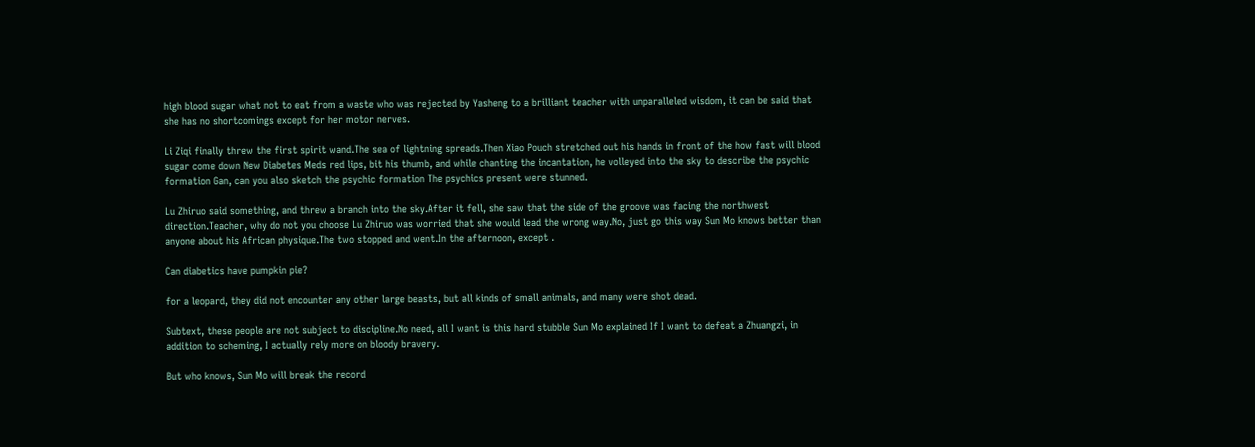high blood sugar what not to eat from a waste who was rejected by Yasheng to a brilliant teacher with unparalleled wisdom, it can be said that she has no shortcomings except for her motor nerves.

Li Ziqi finally threw the first spirit wand.The sea of lightning spreads.Then Xiao Pouch stretched out his hands in front of the how fast will blood sugar come down New Diabetes Meds red lips, bit his thumb, and while chanting the incantation, he volleyed into the sky to describe the psychic formation Gan, can you also sketch the psychic formation The psychics present were stunned.

Lu Zhiruo said something, and threw a branch into the sky.After it fell, she saw that the side of the groove was facing the northwest direction.Teacher, why do not you choose Lu Zhiruo was worried that she would lead the wrong way.No, just go this way Sun Mo knows better than anyone about his African physique.The two stopped and went.In the afternoon, except .

Can diabetics have pumpkin pie?

for a leopard, they did not encounter any other large beasts, but all kinds of small animals, and many were shot dead.

Subtext, these people are not subject to discipline.No need, all I want is this hard stubble Sun Mo explained If I want to defeat a Zhuangzi, in addition to scheming, I actually rely more on bloody bravery.

But who knows, Sun Mo will break the record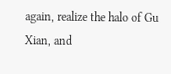again, realize the halo of Gu Xian, and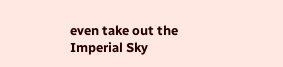even take out the Imperial Sky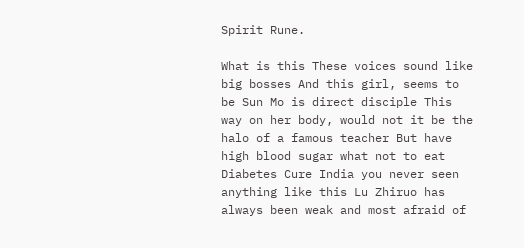Spirit Rune.

What is this These voices sound like big bosses And this girl, seems to be Sun Mo is direct disciple This way on her body, would not it be the halo of a famous teacher But have high blood sugar what not to eat Diabetes Cure India you never seen anything like this Lu Zhiruo has always been weak and most afraid of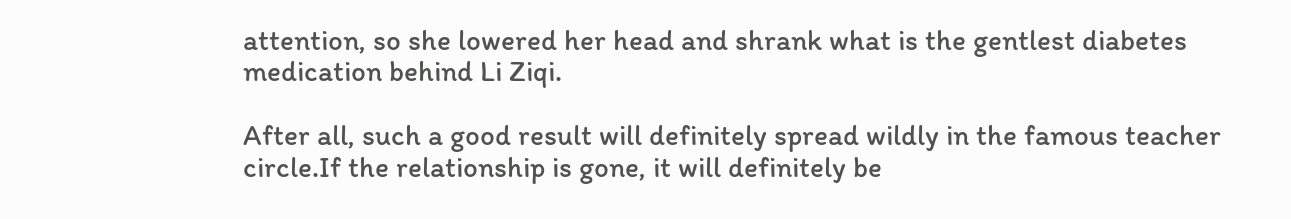attention, so she lowered her head and shrank what is the gentlest diabetes medication behind Li Ziqi.

After all, such a good result will definitely spread wildly in the famous teacher circle.If the relationship is gone, it will definitely be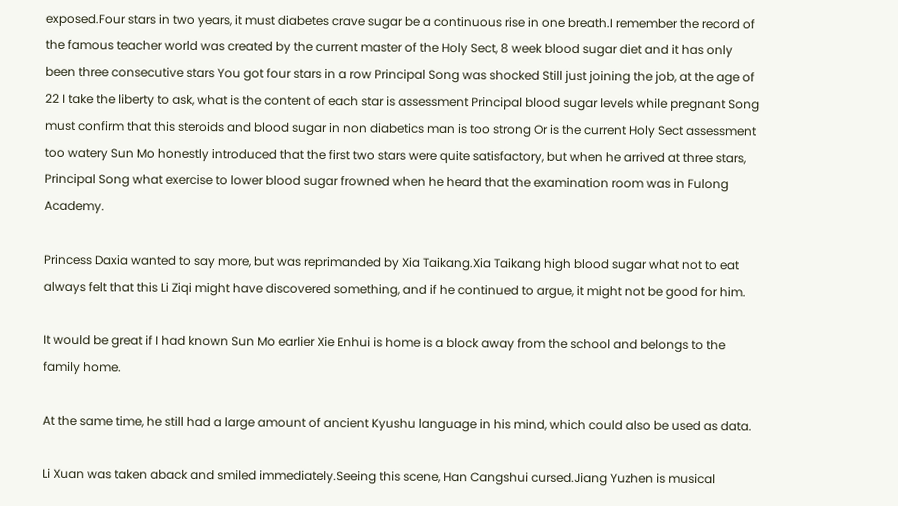exposed.Four stars in two years, it must diabetes crave sugar be a continuous rise in one breath.I remember the record of the famous teacher world was created by the current master of the Holy Sect, 8 week blood sugar diet and it has only been three consecutive stars You got four stars in a row Principal Song was shocked Still just joining the job, at the age of 22 I take the liberty to ask, what is the content of each star is assessment Principal blood sugar levels while pregnant Song must confirm that this steroids and blood sugar in non diabetics man is too strong Or is the current Holy Sect assessment too watery Sun Mo honestly introduced that the first two stars were quite satisfactory, but when he arrived at three stars, Principal Song what exercise to lower blood sugar frowned when he heard that the examination room was in Fulong Academy.

Princess Daxia wanted to say more, but was reprimanded by Xia Taikang.Xia Taikang high blood sugar what not to eat always felt that this Li Ziqi might have discovered something, and if he continued to argue, it might not be good for him.

It would be great if I had known Sun Mo earlier Xie Enhui is home is a block away from the school and belongs to the family home.

At the same time, he still had a large amount of ancient Kyushu language in his mind, which could also be used as data.

Li Xuan was taken aback and smiled immediately.Seeing this scene, Han Cangshui cursed.Jiang Yuzhen is musical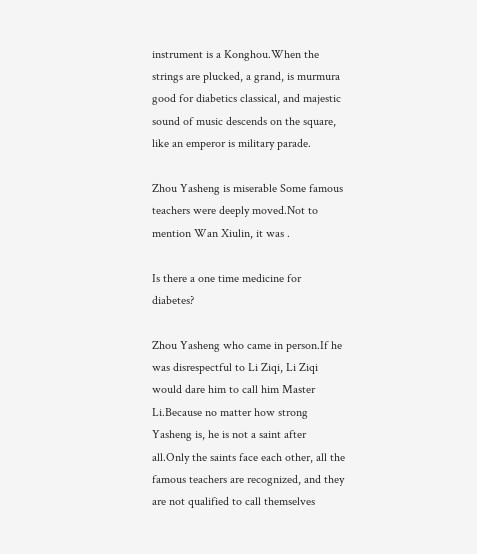instrument is a Konghou.When the strings are plucked, a grand, is murmura good for diabetics classical, and majestic sound of music descends on the square, like an emperor is military parade.

Zhou Yasheng is miserable Some famous teachers were deeply moved.Not to mention Wan Xiulin, it was .

Is there a one time medicine for diabetes?

Zhou Yasheng who came in person.If he was disrespectful to Li Ziqi, Li Ziqi would dare him to call him Master Li.Because no matter how strong Yasheng is, he is not a saint after all.Only the saints face each other, all the famous teachers are recognized, and they are not qualified to call themselves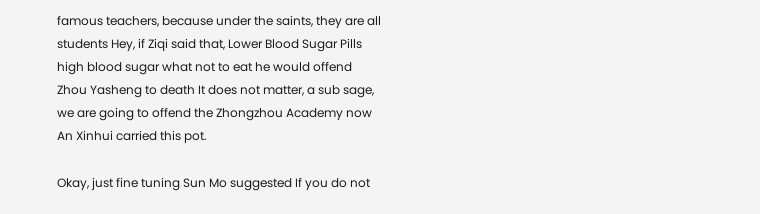famous teachers, because under the saints, they are all students Hey, if Ziqi said that, Lower Blood Sugar Pills high blood sugar what not to eat he would offend Zhou Yasheng to death It does not matter, a sub sage, we are going to offend the Zhongzhou Academy now An Xinhui carried this pot.

Okay, just fine tuning Sun Mo suggested If you do not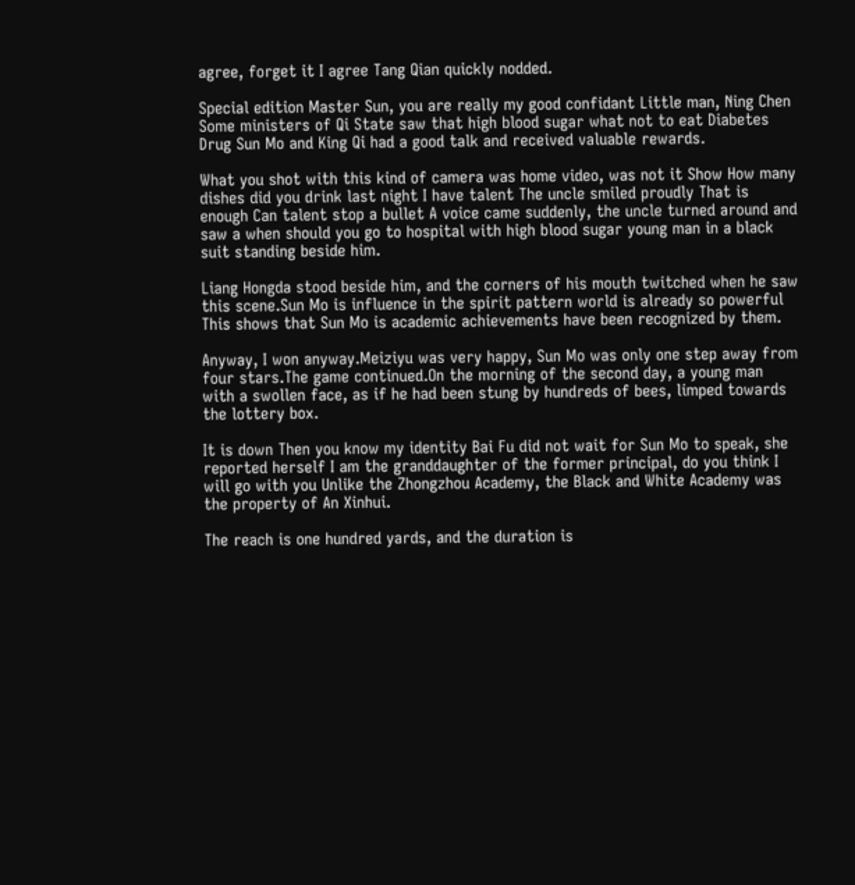agree, forget it I agree Tang Qian quickly nodded.

Special edition Master Sun, you are really my good confidant Little man, Ning Chen Some ministers of Qi State saw that high blood sugar what not to eat Diabetes Drug Sun Mo and King Qi had a good talk and received valuable rewards.

What you shot with this kind of camera was home video, was not it Show How many dishes did you drink last night I have talent The uncle smiled proudly That is enough Can talent stop a bullet A voice came suddenly, the uncle turned around and saw a when should you go to hospital with high blood sugar young man in a black suit standing beside him.

Liang Hongda stood beside him, and the corners of his mouth twitched when he saw this scene.Sun Mo is influence in the spirit pattern world is already so powerful This shows that Sun Mo is academic achievements have been recognized by them.

Anyway, I won anyway.Meiziyu was very happy, Sun Mo was only one step away from four stars.The game continued.On the morning of the second day, a young man with a swollen face, as if he had been stung by hundreds of bees, limped towards the lottery box.

It is down Then you know my identity Bai Fu did not wait for Sun Mo to speak, she reported herself I am the granddaughter of the former principal, do you think I will go with you Unlike the Zhongzhou Academy, the Black and White Academy was the property of An Xinhui.

The reach is one hundred yards, and the duration is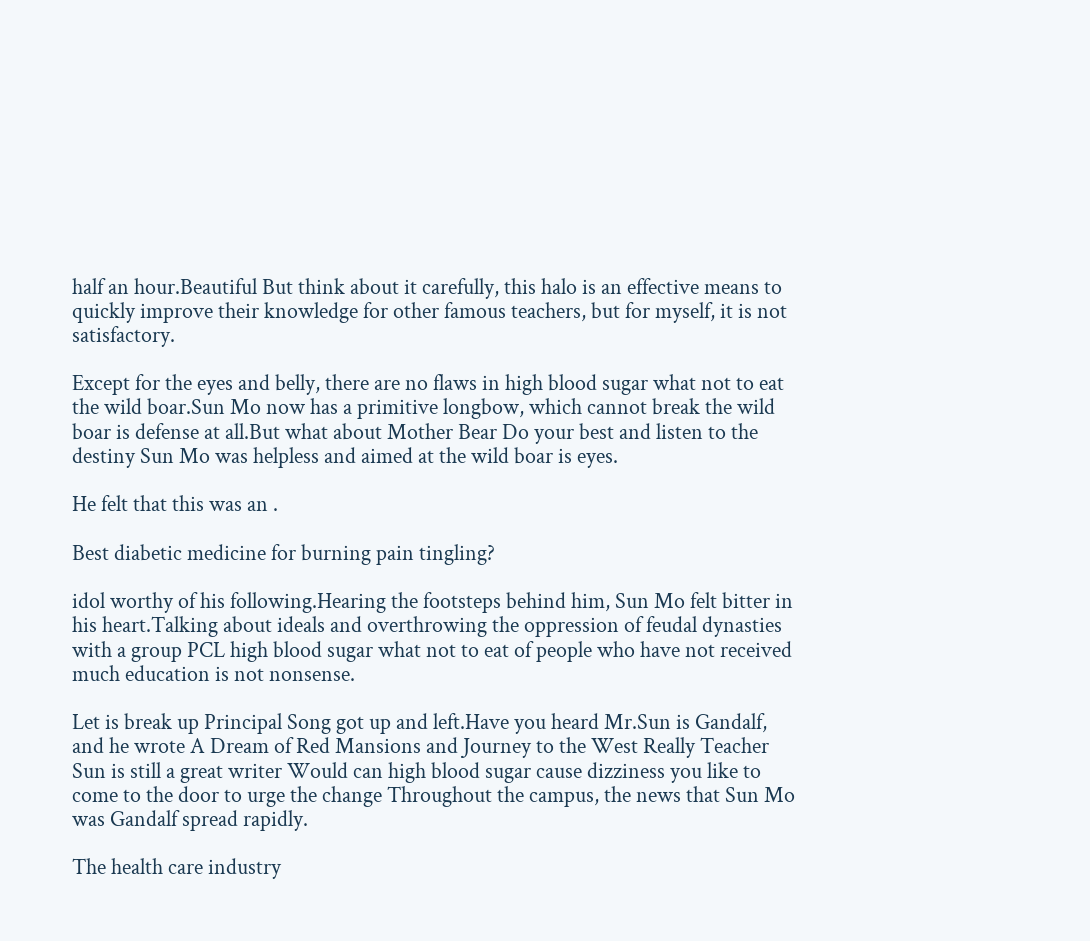half an hour.Beautiful But think about it carefully, this halo is an effective means to quickly improve their knowledge for other famous teachers, but for myself, it is not satisfactory.

Except for the eyes and belly, there are no flaws in high blood sugar what not to eat the wild boar.Sun Mo now has a primitive longbow, which cannot break the wild boar is defense at all.But what about Mother Bear Do your best and listen to the destiny Sun Mo was helpless and aimed at the wild boar is eyes.

He felt that this was an .

Best diabetic medicine for burning pain tingling?

idol worthy of his following.Hearing the footsteps behind him, Sun Mo felt bitter in his heart.Talking about ideals and overthrowing the oppression of feudal dynasties with a group PCL high blood sugar what not to eat of people who have not received much education is not nonsense.

Let is break up Principal Song got up and left.Have you heard Mr.Sun is Gandalf, and he wrote A Dream of Red Mansions and Journey to the West Really Teacher Sun is still a great writer Would can high blood sugar cause dizziness you like to come to the door to urge the change Throughout the campus, the news that Sun Mo was Gandalf spread rapidly.

The health care industry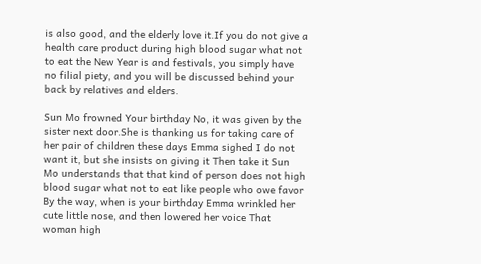is also good, and the elderly love it.If you do not give a health care product during high blood sugar what not to eat the New Year is and festivals, you simply have no filial piety, and you will be discussed behind your back by relatives and elders.

Sun Mo frowned Your birthday No, it was given by the sister next door.She is thanking us for taking care of her pair of children these days Emma sighed I do not want it, but she insists on giving it Then take it Sun Mo understands that that kind of person does not high blood sugar what not to eat like people who owe favor By the way, when is your birthday Emma wrinkled her cute little nose, and then lowered her voice That woman high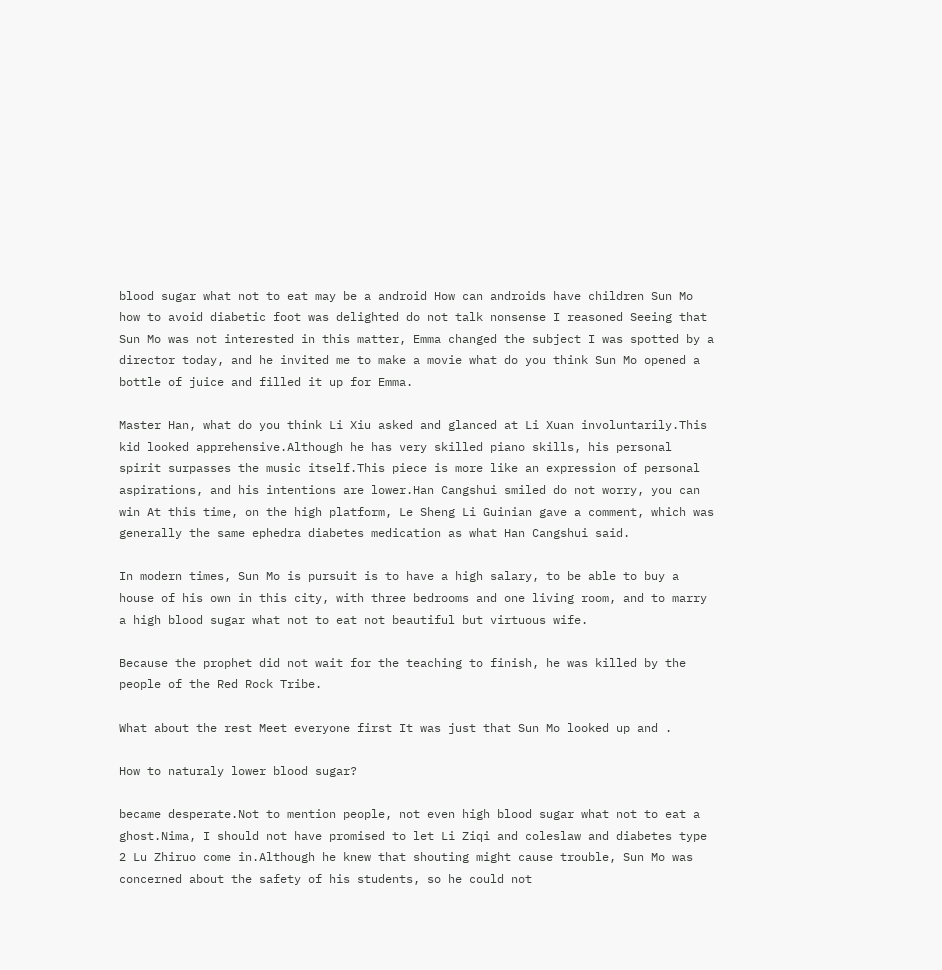blood sugar what not to eat may be a android How can androids have children Sun Mo how to avoid diabetic foot was delighted do not talk nonsense I reasoned Seeing that Sun Mo was not interested in this matter, Emma changed the subject I was spotted by a director today, and he invited me to make a movie what do you think Sun Mo opened a bottle of juice and filled it up for Emma.

Master Han, what do you think Li Xiu asked and glanced at Li Xuan involuntarily.This kid looked apprehensive.Although he has very skilled piano skills, his personal spirit surpasses the music itself.This piece is more like an expression of personal aspirations, and his intentions are lower.Han Cangshui smiled do not worry, you can win At this time, on the high platform, Le Sheng Li Guinian gave a comment, which was generally the same ephedra diabetes medication as what Han Cangshui said.

In modern times, Sun Mo is pursuit is to have a high salary, to be able to buy a house of his own in this city, with three bedrooms and one living room, and to marry a high blood sugar what not to eat not beautiful but virtuous wife.

Because the prophet did not wait for the teaching to finish, he was killed by the people of the Red Rock Tribe.

What about the rest Meet everyone first It was just that Sun Mo looked up and .

How to naturaly lower blood sugar?

became desperate.Not to mention people, not even high blood sugar what not to eat a ghost.Nima, I should not have promised to let Li Ziqi and coleslaw and diabetes type 2 Lu Zhiruo come in.Although he knew that shouting might cause trouble, Sun Mo was concerned about the safety of his students, so he could not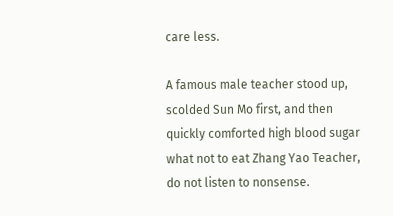care less.

A famous male teacher stood up, scolded Sun Mo first, and then quickly comforted high blood sugar what not to eat Zhang Yao Teacher, do not listen to nonsense.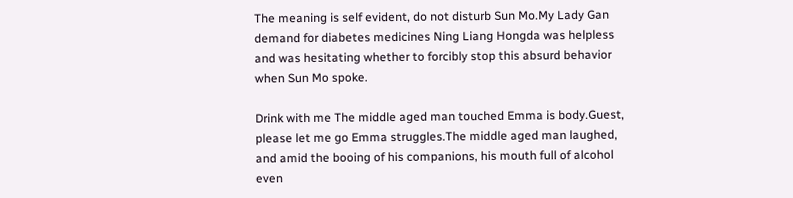The meaning is self evident, do not disturb Sun Mo.My Lady Gan demand for diabetes medicines Ning Liang Hongda was helpless and was hesitating whether to forcibly stop this absurd behavior when Sun Mo spoke.

Drink with me The middle aged man touched Emma is body.Guest, please let me go Emma struggles.The middle aged man laughed, and amid the booing of his companions, his mouth full of alcohol even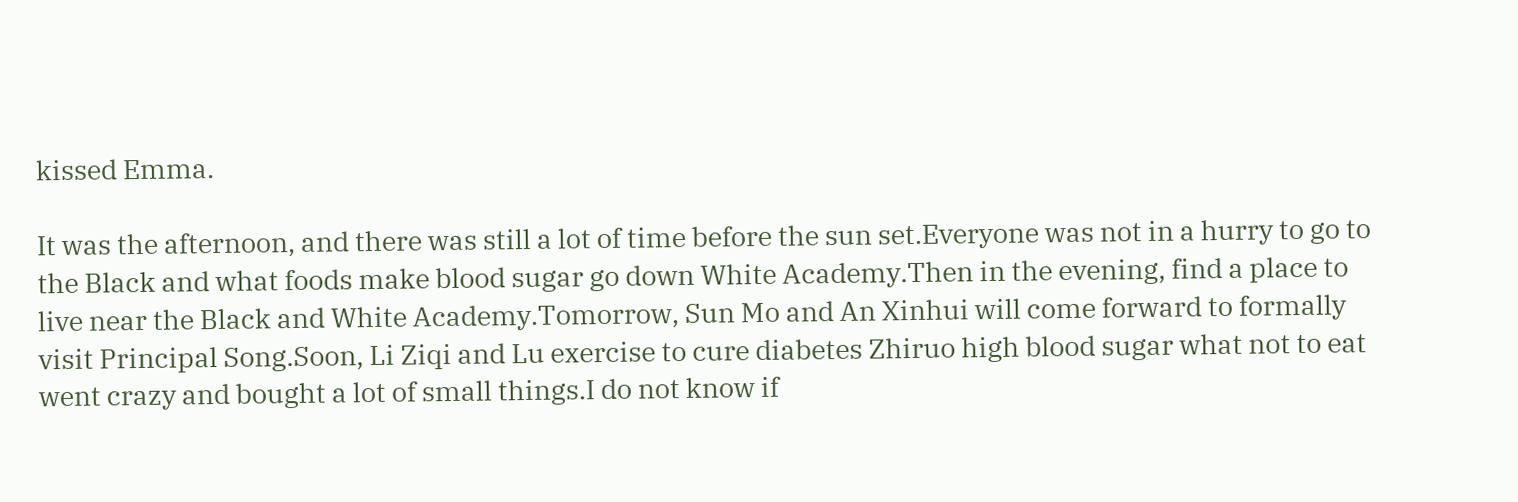kissed Emma.

It was the afternoon, and there was still a lot of time before the sun set.Everyone was not in a hurry to go to the Black and what foods make blood sugar go down White Academy.Then in the evening, find a place to live near the Black and White Academy.Tomorrow, Sun Mo and An Xinhui will come forward to formally visit Principal Song.Soon, Li Ziqi and Lu exercise to cure diabetes Zhiruo high blood sugar what not to eat went crazy and bought a lot of small things.I do not know if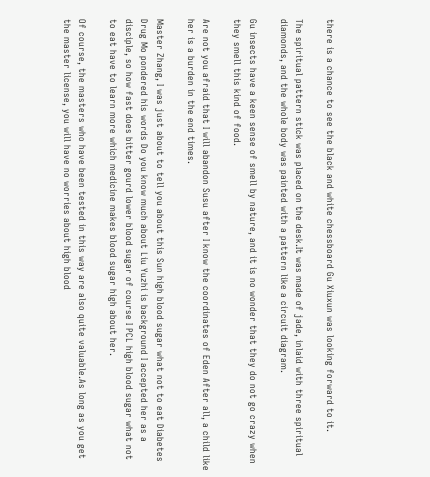there is a chance to see the black and white chessboard Gu Xiuxun was looking forward to it.

The spiritual pattern stick was placed on the desk.It was made of jade, inlaid with three spiritual diamonds, and the whole body was painted with a pattern like a circuit diagram.

Gu insects have a keen sense of smell by nature, and it is no wonder that they do not go crazy when they smell this kind of food.

Are not you afraid that I will abandon Susu after I know the coordinates of Eden After all, a child like her is a burden in the end times.

Master Zhang, I was just about to tell you about this Sun high blood sugar what not to eat Diabetes Drug Mo pondered his words Do you know much about Liu Yuzhi is background I accepted her as a disciple, so how fast does bitter gourd lower blood sugar of course I PCL high blood sugar what not to eat have to learn more which medicine makes blood sugar high about her.

Of course, the masters who have been tested in this way are also quite valuable.As long as you get the master license, you will have no worries about high blood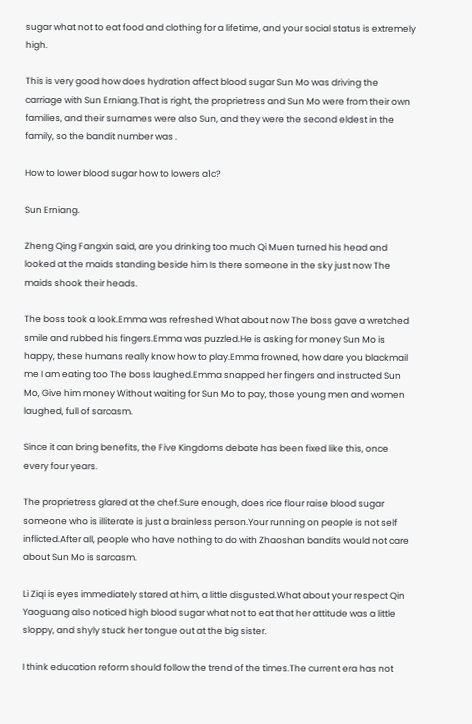sugar what not to eat food and clothing for a lifetime, and your social status is extremely high.

This is very good how does hydration affect blood sugar Sun Mo was driving the carriage with Sun Erniang.That is right, the proprietress and Sun Mo were from their own families, and their surnames were also Sun, and they were the second eldest in the family, so the bandit number was .

How to lower blood sugar how to lowers a1c?

Sun Erniang.

Zheng Qing Fangxin said, are you drinking too much Qi Muen turned his head and looked at the maids standing beside him Is there someone in the sky just now The maids shook their heads.

The boss took a look.Emma was refreshed What about now The boss gave a wretched smile and rubbed his fingers.Emma was puzzled.He is asking for money Sun Mo is happy, these humans really know how to play.Emma frowned, how dare you blackmail me I am eating too The boss laughed.Emma snapped her fingers and instructed Sun Mo, Give him money Without waiting for Sun Mo to pay, those young men and women laughed, full of sarcasm.

Since it can bring benefits, the Five Kingdoms debate has been fixed like this, once every four years.

The proprietress glared at the chef.Sure enough, does rice flour raise blood sugar someone who is illiterate is just a brainless person.Your running on people is not self inflicted.After all, people who have nothing to do with Zhaoshan bandits would not care about Sun Mo is sarcasm.

Li Ziqi is eyes immediately stared at him, a little disgusted.What about your respect Qin Yaoguang also noticed high blood sugar what not to eat that her attitude was a little sloppy, and shyly stuck her tongue out at the big sister.

I think education reform should follow the trend of the times.The current era has not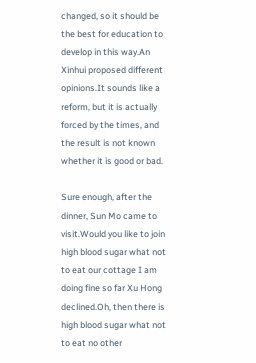changed, so it should be the best for education to develop in this way.An Xinhui proposed different opinions.It sounds like a reform, but it is actually forced by the times, and the result is not known whether it is good or bad.

Sure enough, after the dinner, Sun Mo came to visit.Would you like to join high blood sugar what not to eat our cottage I am doing fine so far Xu Hong declined.Oh, then there is high blood sugar what not to eat no other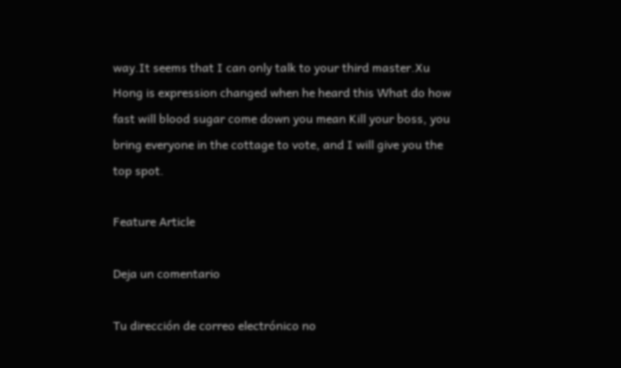way.It seems that I can only talk to your third master.Xu Hong is expression changed when he heard this What do how fast will blood sugar come down you mean Kill your boss, you bring everyone in the cottage to vote, and I will give you the top spot.

Feature Article

Deja un comentario

Tu dirección de correo electrónico no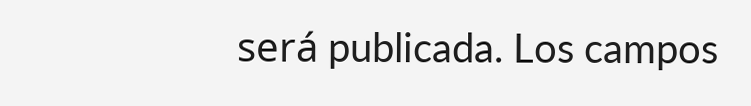será publicada. Los campos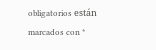obligatorios están marcados con *